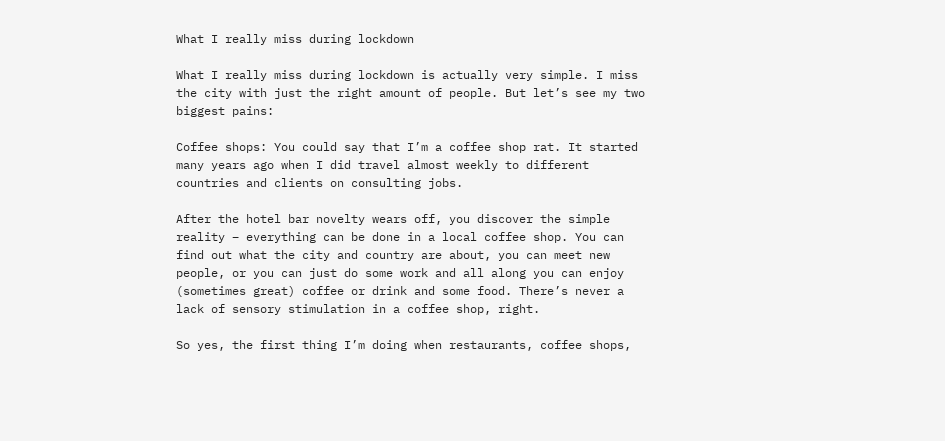What I really miss during lockdown

What I really miss during lockdown is actually very simple. I miss the city with just the right amount of people. But let’s see my two biggest pains:

Coffee shops: You could say that I’m a coffee shop rat. It started many years ago when I did travel almost weekly to different countries and clients on consulting jobs.

After the hotel bar novelty wears off, you discover the simple reality – everything can be done in a local coffee shop. You can find out what the city and country are about, you can meet new people, or you can just do some work and all along you can enjoy (sometimes great) coffee or drink and some food. There’s never a lack of sensory stimulation in a coffee shop, right.

So yes, the first thing I’m doing when restaurants, coffee shops,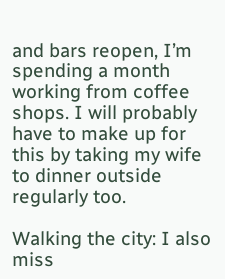and bars reopen, I’m spending a month working from coffee shops. I will probably have to make up for this by taking my wife to dinner outside regularly too.

Walking the city: I also miss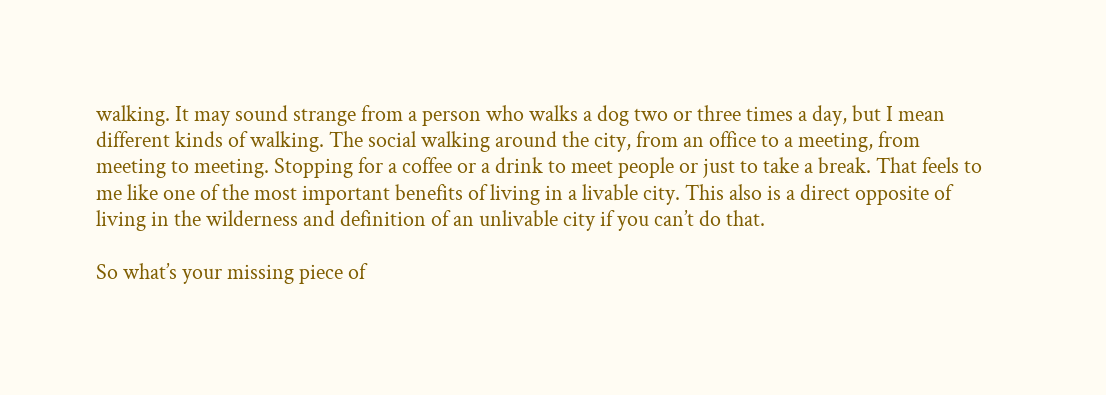walking. It may sound strange from a person who walks a dog two or three times a day, but I mean different kinds of walking. The social walking around the city, from an office to a meeting, from meeting to meeting. Stopping for a coffee or a drink to meet people or just to take a break. That feels to me like one of the most important benefits of living in a livable city. This also is a direct opposite of living in the wilderness and definition of an unlivable city if you can’t do that.

So what’s your missing piece of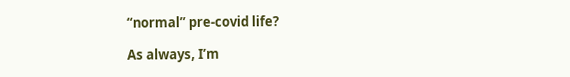“normal” pre-covid life?

As always, I’m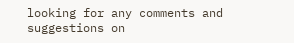looking for any comments and suggestions on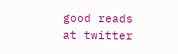good reads at twitter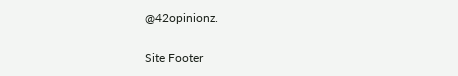@42opinionz.

Site Footer